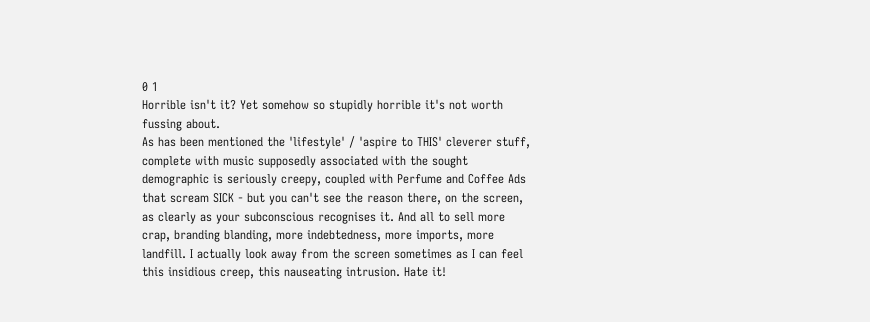0 1
Horrible isn't it? Yet somehow so stupidly horrible it's not worth fussing about.
As has been mentioned the 'lifestyle' / 'aspire to THIS' cleverer stuff, complete with music supposedly associated with the sought demographic is seriously creepy, coupled with Perfume and Coffee Ads that scream SICK - but you can't see the reason there, on the screen, as clearly as your subconscious recognises it. And all to sell more crap, branding blanding, more indebtedness, more imports, more landfill. I actually look away from the screen sometimes as I can feel this insidious creep, this nauseating intrusion. Hate it!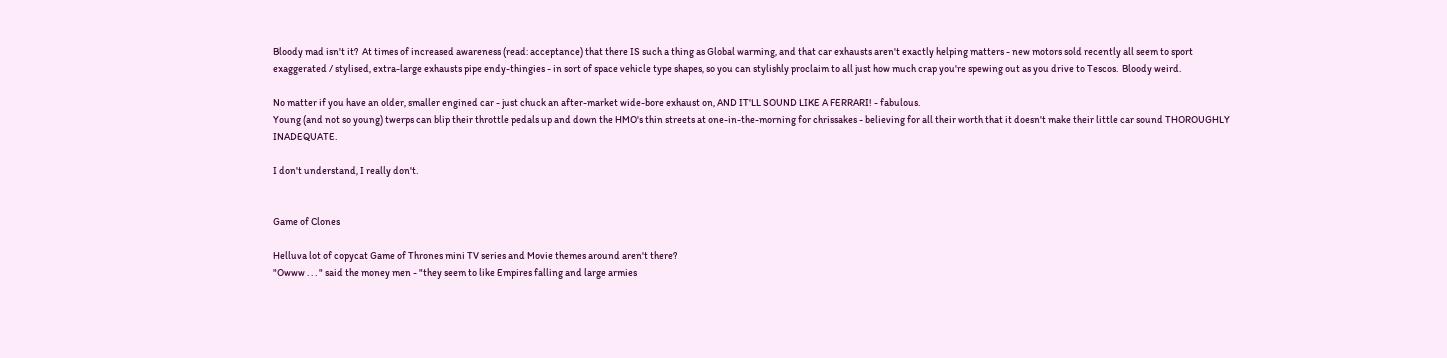Bloody mad isn't it?  At times of increased awareness (read: acceptance) that there IS such a thing as Global warming, and that car exhausts aren't exactly helping matters - new motors sold recently all seem to sport exaggerated / stylised, extra-large exhausts pipe endy-thingies - in sort of space vehicle type shapes, so you can stylishly proclaim to all just how much crap you're spewing out as you drive to Tescos.  Bloody weird.

No matter if you have an older, smaller engined car - just chuck an after-market wide-bore exhaust on, AND IT'LL SOUND LIKE A FERRARI! - fabulous.
Young (and not so young) twerps can blip their throttle pedals up and down the HMO's thin streets at one-in-the-morning for chrissakes - believing for all their worth that it doesn't make their little car sound THOROUGHLY INADEQUATE.

I don't understand, I really don't.


Game of Clones

Helluva lot of copycat Game of Thrones mini TV series and Movie themes around aren't there?
"Owww . . . " said the money men - "they seem to like Empires falling and large armies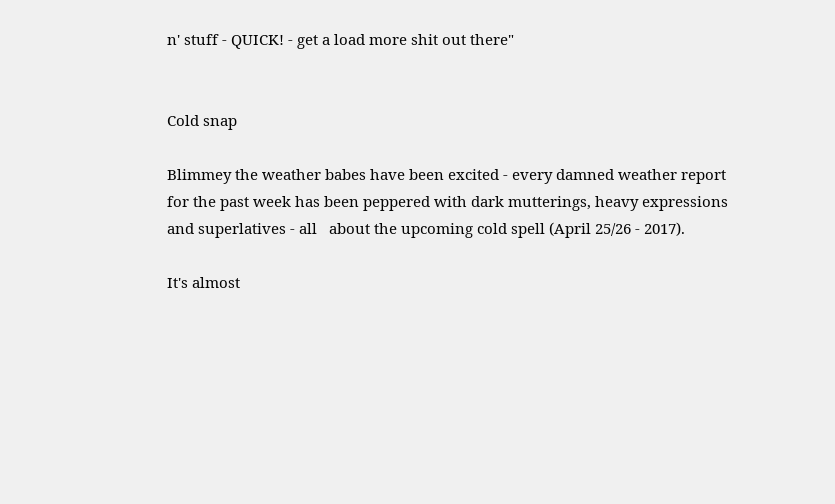n' stuff - QUICK! - get a load more shit out there"


Cold snap

Blimmey the weather babes have been excited - every damned weather report for the past week has been peppered with dark mutterings, heavy expressions and superlatives - all   about the upcoming cold spell (April 25/26 - 2017).

It's almost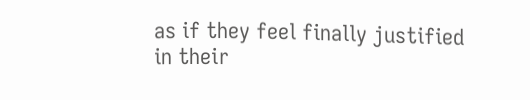as if they feel finally justified in their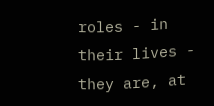roles - in their lives - they are, at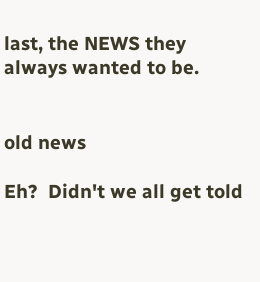last, the NEWS they always wanted to be.


old news

Eh?  Didn't we all get told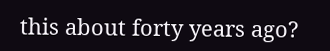this about forty years ago?